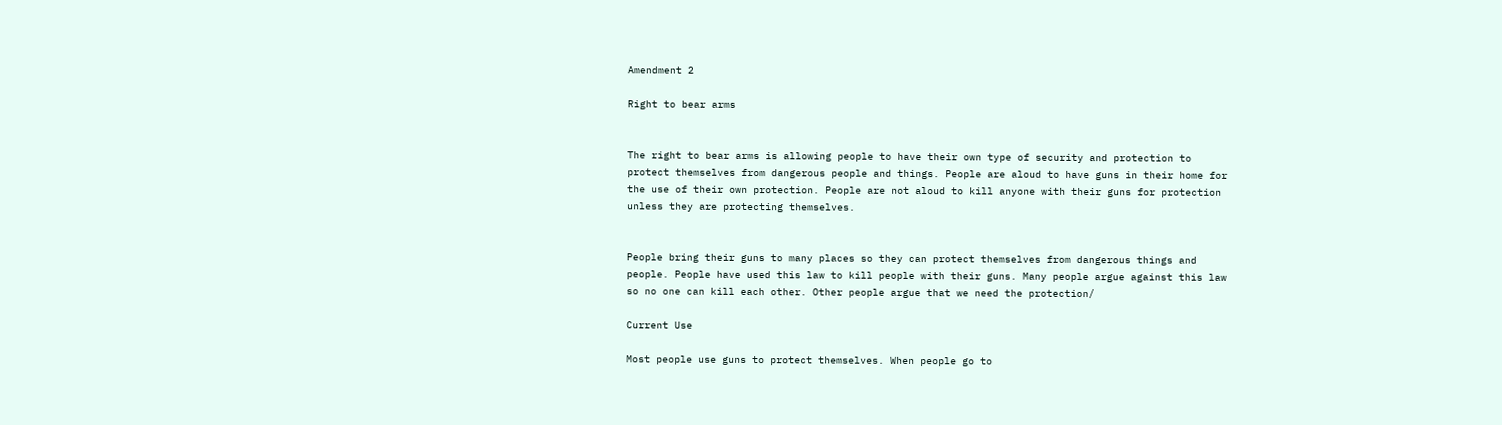Amendment 2

Right to bear arms


The right to bear arms is allowing people to have their own type of security and protection to protect themselves from dangerous people and things. People are aloud to have guns in their home for the use of their own protection. People are not aloud to kill anyone with their guns for protection unless they are protecting themselves.


People bring their guns to many places so they can protect themselves from dangerous things and people. People have used this law to kill people with their guns. Many people argue against this law so no one can kill each other. Other people argue that we need the protection/

Current Use

Most people use guns to protect themselves. When people go to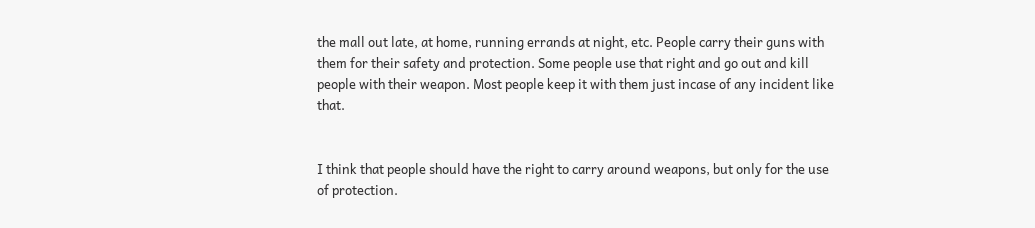the mall out late, at home, running errands at night, etc. People carry their guns with them for their safety and protection. Some people use that right and go out and kill people with their weapon. Most people keep it with them just incase of any incident like that.


I think that people should have the right to carry around weapons, but only for the use of protection.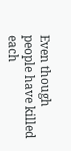Even though people have killed each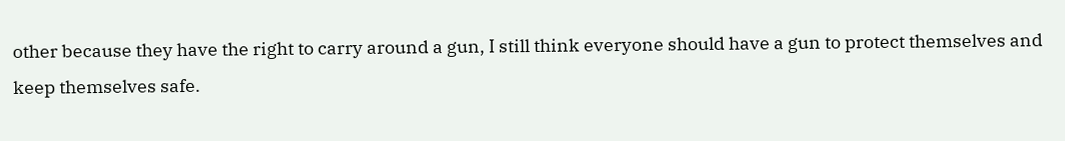other because they have the right to carry around a gun, I still think everyone should have a gun to protect themselves and keep themselves safe.